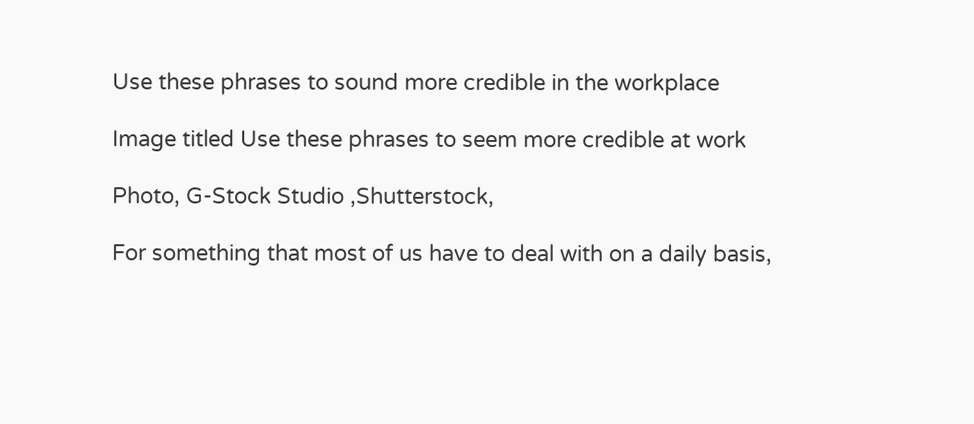Use these phrases to sound more credible in the workplace

Image titled Use these phrases to seem more credible at work

Photo, G-Stock Studio ,Shutterstock,

For something that most of us have to deal with on a daily basis,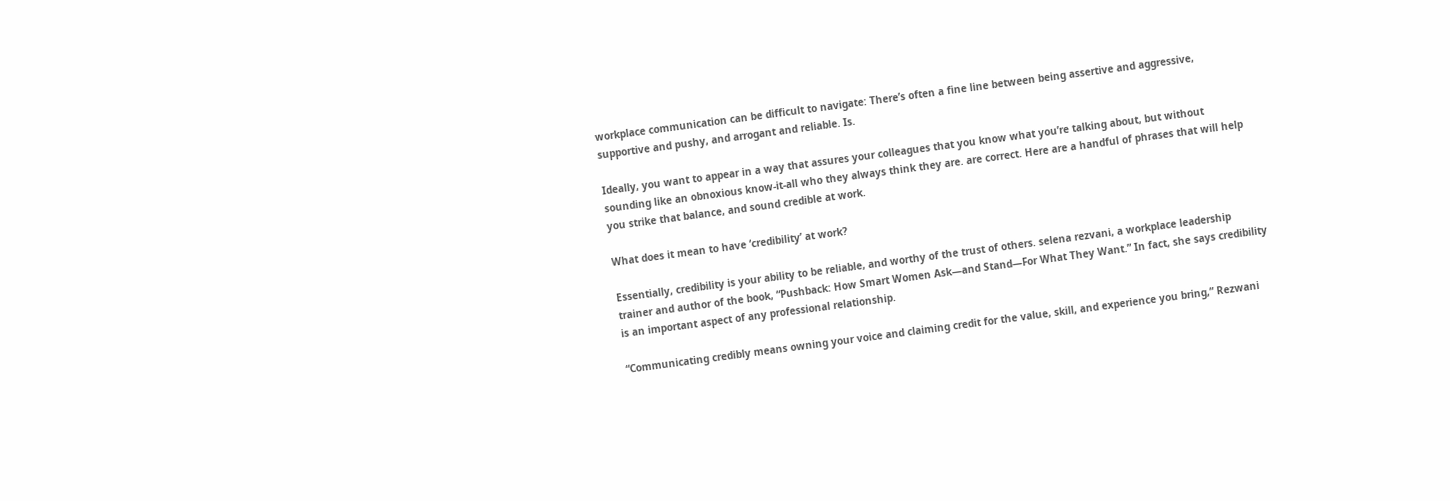workplace communication can be difficult to navigate: There’s often a fine line between being assertive and aggressive, supportive and pushy, and arrogant and reliable. Is.

Ideally, you want to appear in a way that assures your colleagues that you know what you’re talking about, but without sounding like an obnoxious know-it-all who they always think they are. are correct. Here are a handful of phrases that will help you strike that balance, and sound credible at work.

What does it mean to have ‘credibility’ at work?

Essentially, credibility is your ability to be reliable, and worthy of the trust of others. selena rezvani, a workplace leadership trainer and author of the book, “Pushback: How Smart Women Ask—and Stand—For What They Want.” In fact, she says credibility is an important aspect of any professional relationship.

“Communicating credibly means owning your voice and claiming credit for the value, skill, and experience you bring,” Rezwani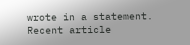wrote in a statement. Recent article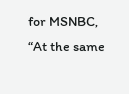for MSNBC, “At the same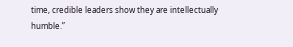time, credible leaders show they are intellectually humble.”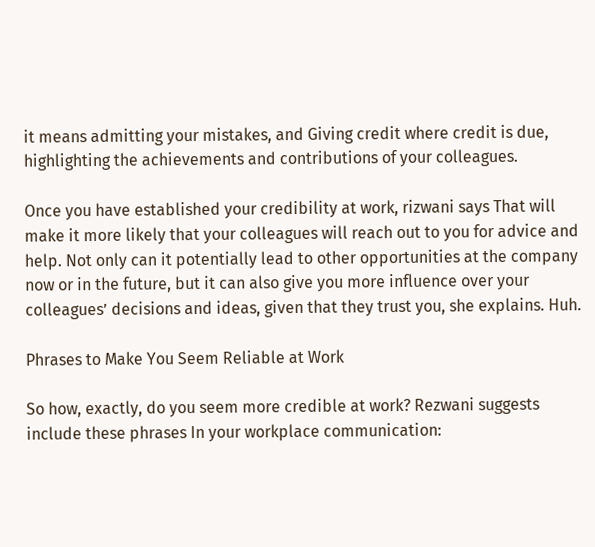it means admitting your mistakes, and Giving credit where credit is due, highlighting the achievements and contributions of your colleagues.

Once you have established your credibility at work, rizwani says That will make it more likely that your colleagues will reach out to you for advice and help. Not only can it potentially lead to other opportunities at the company now or in the future, but it can also give you more influence over your colleagues’ decisions and ideas, given that they trust you, she explains. Huh.

Phrases to Make You Seem Reliable at Work

So how, exactly, do you seem more credible at work? Rezwani suggests include these phrases In your workplace communication: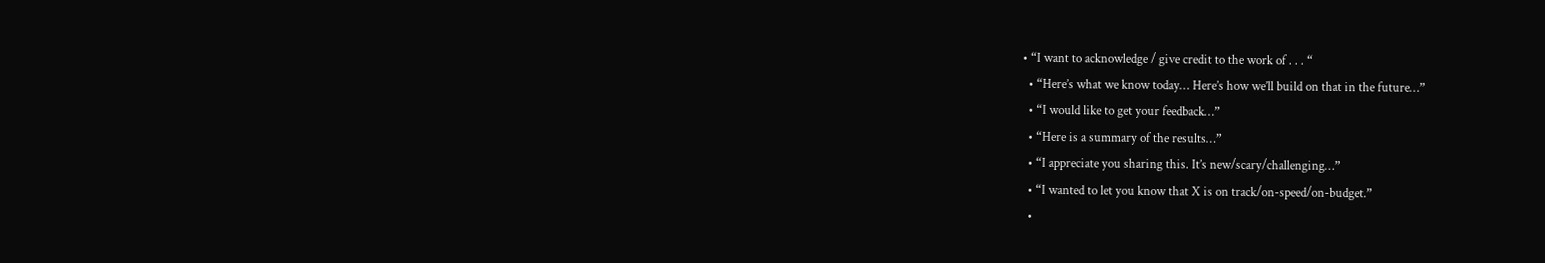• “I want to acknowledge / give credit to the work of . . . “
  • “Here’s what we know today… Here’s how we’ll build on that in the future…”
  • “I would like to get your feedback…”
  • “Here is a summary of the results…”
  • “I appreciate you sharing this. It’s new/scary/challenging…”
  • “I wanted to let you know that X is on track/on-speed/on-budget.”
  •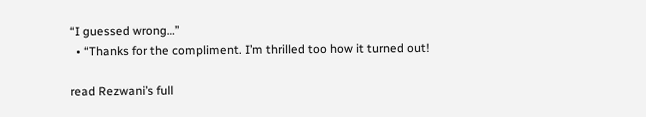“I guessed wrong…”
  • “Thanks for the compliment. I’m thrilled too how it turned out!

read Rezwani’s full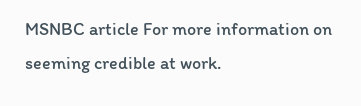MSNBC article For more information on seeming credible at work.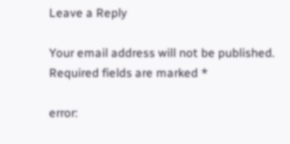Leave a Reply

Your email address will not be published. Required fields are marked *

error: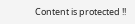Content is protected !!